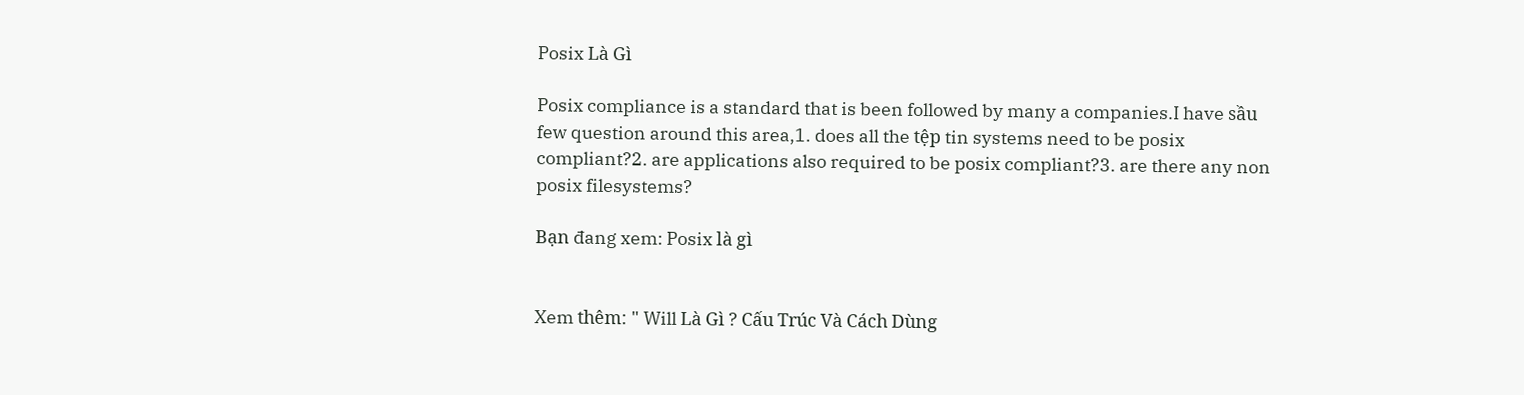Posix Là Gì

Posix compliance is a standard that is been followed by many a companies.I have sầu few question around this area,1. does all the tệp tin systems need to be posix compliant?2. are applications also required to be posix compliant?3. are there any non posix filesystems?

Bạn đang xem: Posix là gì


Xem thêm: " Will Là Gì ? Cấu Trúc Và Cách Dùng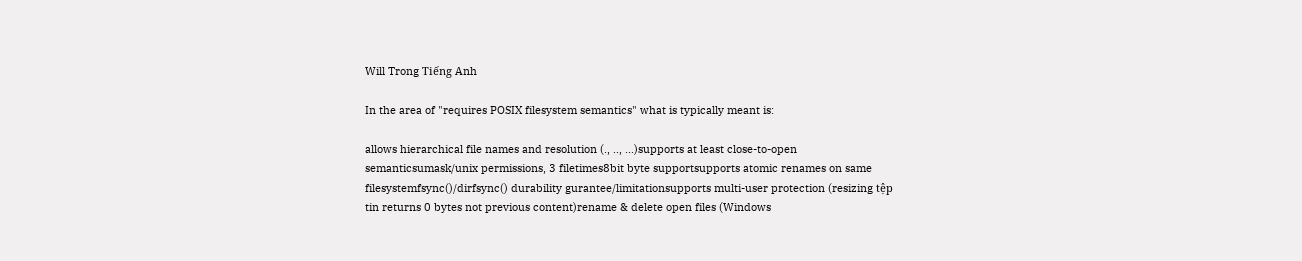Will Trong Tiếng Anh

In the area of "requires POSIX filesystem semantics" what is typically meant is:

allows hierarchical file names and resolution (., .., ...)supports at least close-to-open semanticsumask/unix permissions, 3 filetimes8bit byte supportsupports atomic renames on same filesystemfsync()/dirfsync() durability gurantee/limitationsupports multi-user protection (resizing tệp tin returns 0 bytes not previous content)rename & delete open files (Windows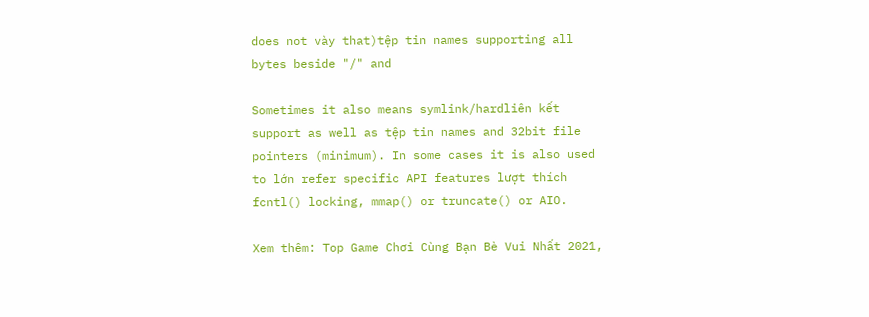does not vày that)tệp tin names supporting all bytes beside "/" and

Sometimes it also means symlink/hardliên kết support as well as tệp tin names and 32bit file pointers (minimum). In some cases it is also used to lớn refer specific API features lượt thích fcntl() locking, mmap() or truncate() or AIO.

Xem thêm: Top Game Chơi Cùng Bạn Bè Vui Nhất 2021,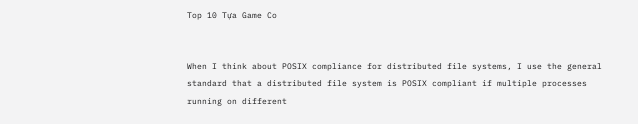Top 10 Tựa Game Co


When I think about POSIX compliance for distributed file systems, I use the general standard that a distributed file system is POSIX compliant if multiple processes running on different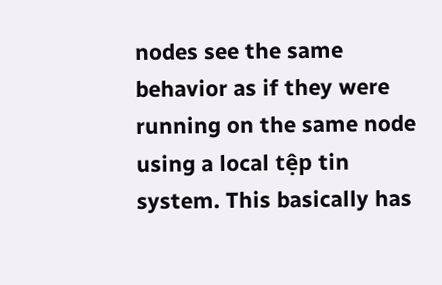nodes see the same behavior as if they were running on the same node using a local tệp tin system. This basically has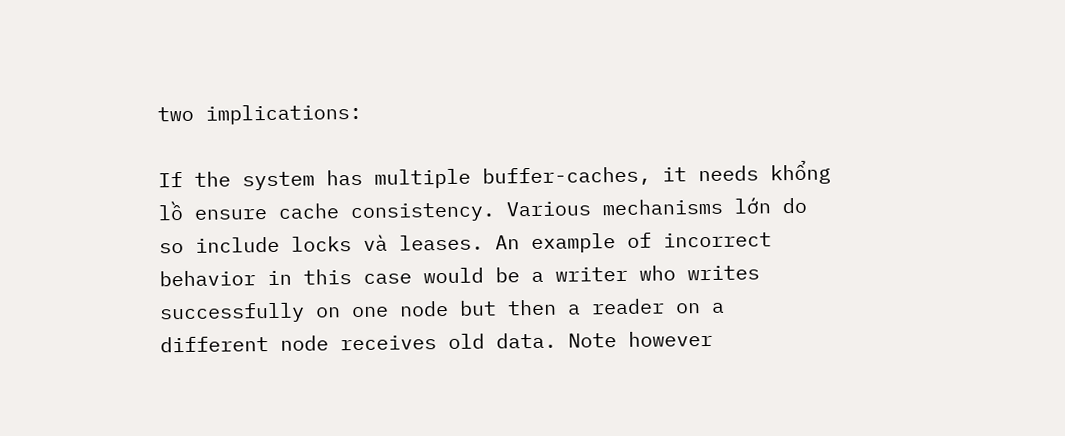two implications:

If the system has multiple buffer-caches, it needs khổng lồ ensure cache consistency. Various mechanisms lớn do so include locks và leases. An example of incorrect behavior in this case would be a writer who writes successfully on one node but then a reader on a different node receives old data. Note however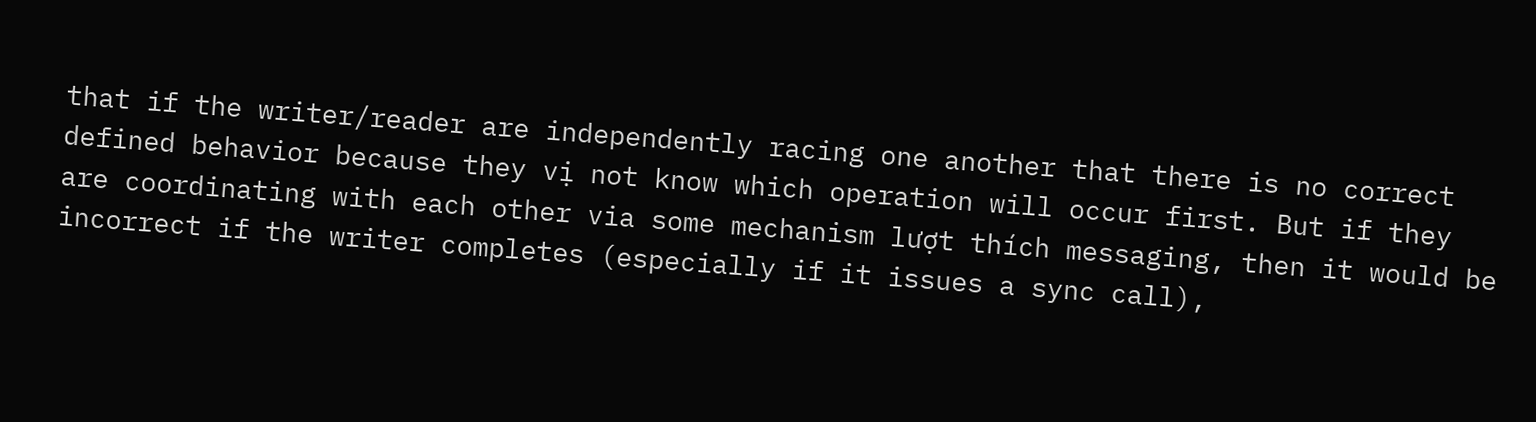that if the writer/reader are independently racing one another that there is no correct defined behavior because they vị not know which operation will occur first. But if they are coordinating with each other via some mechanism lượt thích messaging, then it would be incorrect if the writer completes (especially if it issues a sync call),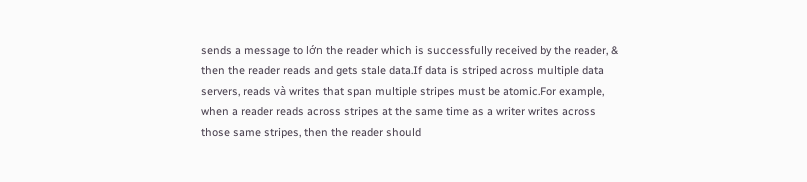sends a message to lớn the reader which is successfully received by the reader, & then the reader reads and gets stale data.If data is striped across multiple data servers, reads và writes that span multiple stripes must be atomic.For example, when a reader reads across stripes at the same time as a writer writes across those same stripes, then the reader should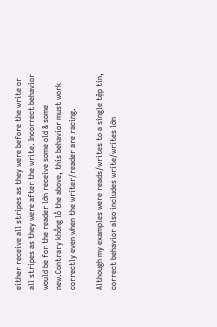either receive all stripes as they were before the write or all stripes as they were after the write. Incorrect behavior would be for the reader lớn receive some old & some new.Contrary khổng lồ the above, this behavior must work correctly even when the writer/reader are racing.

Although my examples were reads/writes to a single tệp tin, correct behavior also includes write/writes lớn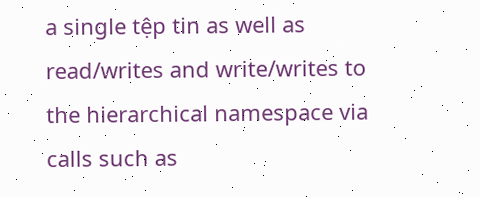a single tệp tin as well as read/writes and write/writes to the hierarchical namespace via calls such as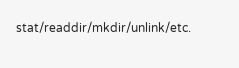stat/readdir/mkdir/unlink/etc.